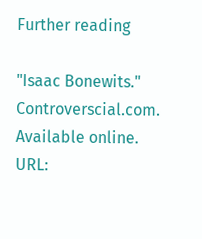Further reading

"Isaac Bonewits." Controverscial.com. Available online. URL: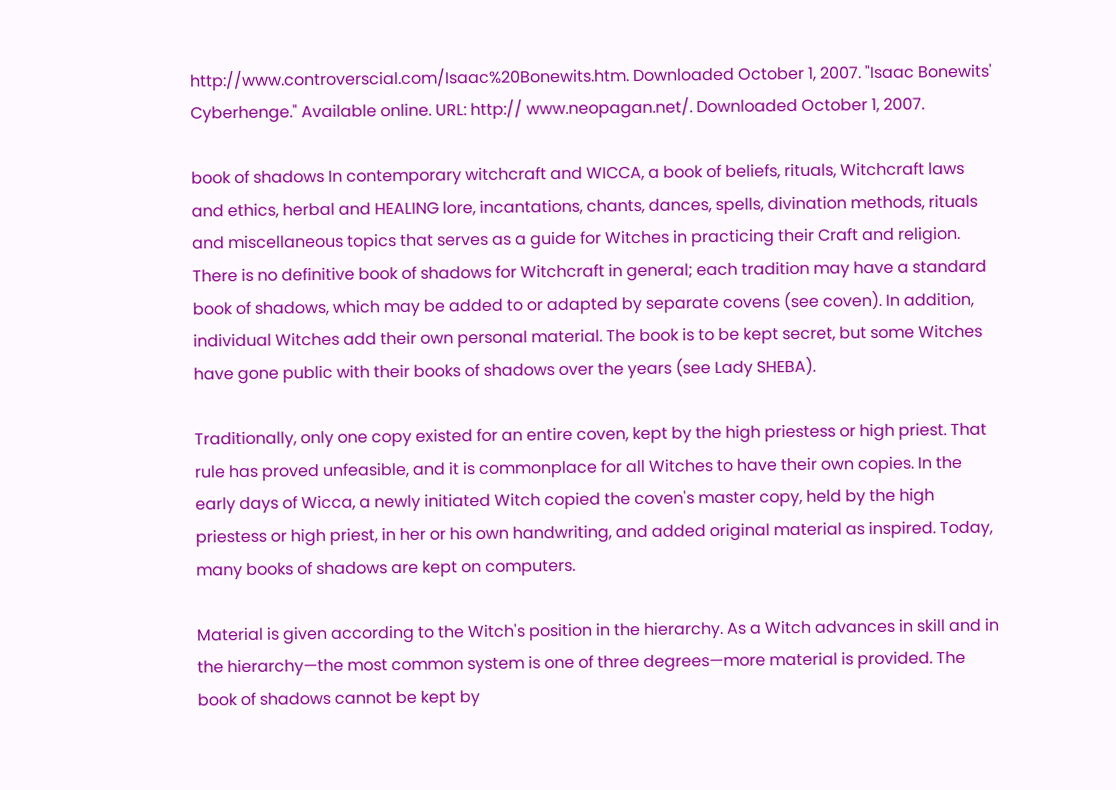http://www.controverscial.com/Isaac%20Bonewits.htm. Downloaded October 1, 2007. "Isaac Bonewits' Cyberhenge." Available online. URL: http:// www.neopagan.net/. Downloaded October 1, 2007.

book of shadows In contemporary witchcraft and WICCA, a book of beliefs, rituals, Witchcraft laws and ethics, herbal and HEALING lore, incantations, chants, dances, spells, divination methods, rituals and miscellaneous topics that serves as a guide for Witches in practicing their Craft and religion. There is no definitive book of shadows for Witchcraft in general; each tradition may have a standard book of shadows, which may be added to or adapted by separate covens (see coven). In addition, individual Witches add their own personal material. The book is to be kept secret, but some Witches have gone public with their books of shadows over the years (see Lady SHEBA).

Traditionally, only one copy existed for an entire coven, kept by the high priestess or high priest. That rule has proved unfeasible, and it is commonplace for all Witches to have their own copies. In the early days of Wicca, a newly initiated Witch copied the coven's master copy, held by the high priestess or high priest, in her or his own handwriting, and added original material as inspired. Today, many books of shadows are kept on computers.

Material is given according to the Witch's position in the hierarchy. As a Witch advances in skill and in the hierarchy—the most common system is one of three degrees—more material is provided. The book of shadows cannot be kept by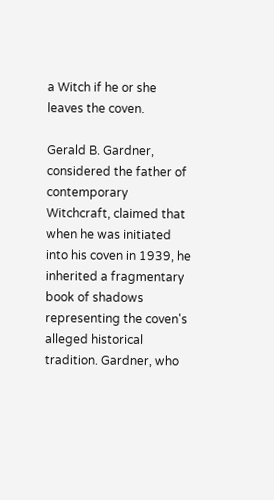a Witch if he or she leaves the coven.

Gerald B. Gardner, considered the father of contemporary Witchcraft, claimed that when he was initiated into his coven in 1939, he inherited a fragmentary book of shadows representing the coven's alleged historical tradition. Gardner, who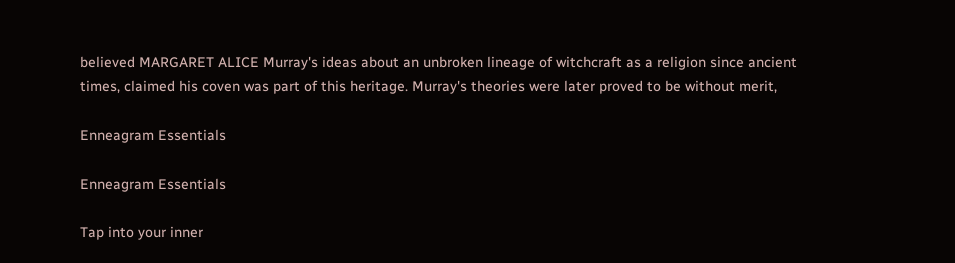believed MARGARET ALICE Murray's ideas about an unbroken lineage of witchcraft as a religion since ancient times, claimed his coven was part of this heritage. Murray's theories were later proved to be without merit,

Enneagram Essentials

Enneagram Essentials

Tap into your inner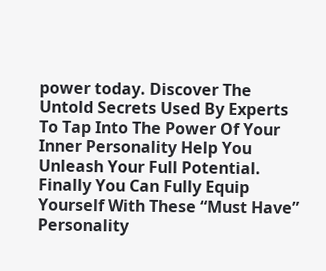power today. Discover The Untold Secrets Used By Experts To Tap Into The Power Of Your Inner Personality Help You Unleash Your Full Potential. Finally You Can Fully Equip Yourself With These “Must Have” Personality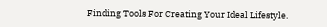Finding Tools For Creating Your Ideal Lifestyle.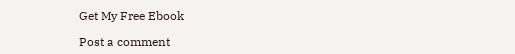Get My Free Ebook

Post a comment